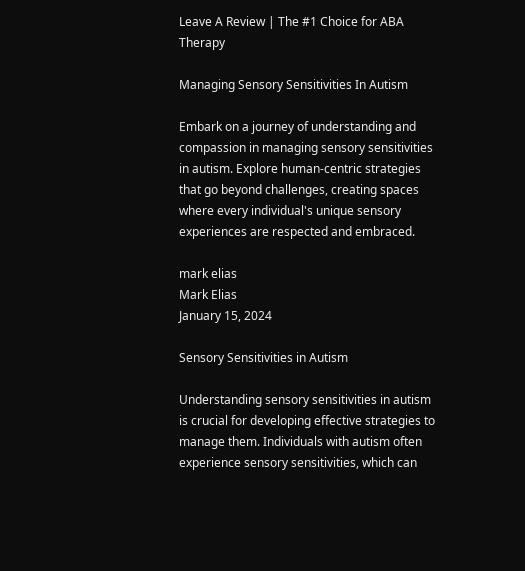Leave A Review | The #1 Choice for ABA Therapy

Managing Sensory Sensitivities In Autism

Embark on a journey of understanding and compassion in managing sensory sensitivities in autism. Explore human-centric strategies that go beyond challenges, creating spaces where every individual's unique sensory experiences are respected and embraced.

mark elias
Mark Elias
January 15, 2024

Sensory Sensitivities in Autism

Understanding sensory sensitivities in autism is crucial for developing effective strategies to manage them. Individuals with autism often experience sensory sensitivities, which can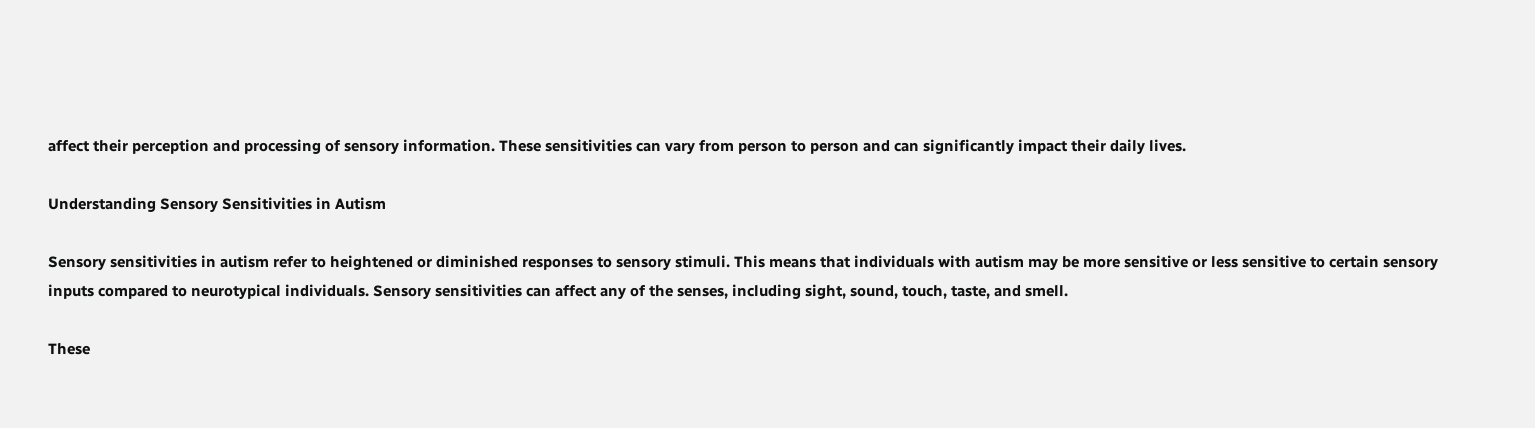affect their perception and processing of sensory information. These sensitivities can vary from person to person and can significantly impact their daily lives.

Understanding Sensory Sensitivities in Autism

Sensory sensitivities in autism refer to heightened or diminished responses to sensory stimuli. This means that individuals with autism may be more sensitive or less sensitive to certain sensory inputs compared to neurotypical individuals. Sensory sensitivities can affect any of the senses, including sight, sound, touch, taste, and smell.

These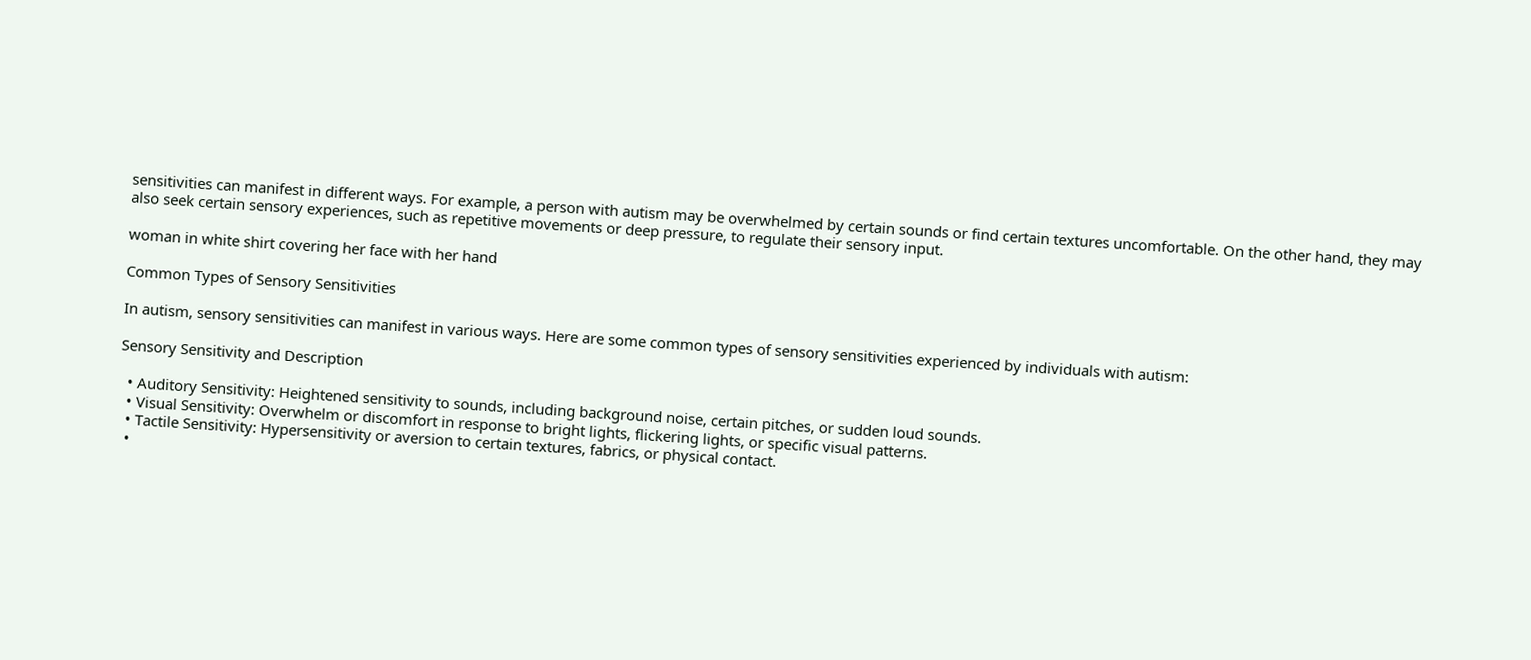sensitivities can manifest in different ways. For example, a person with autism may be overwhelmed by certain sounds or find certain textures uncomfortable. On the other hand, they may also seek certain sensory experiences, such as repetitive movements or deep pressure, to regulate their sensory input.

woman in white shirt covering her face with her hand

Common Types of Sensory Sensitivities

In autism, sensory sensitivities can manifest in various ways. Here are some common types of sensory sensitivities experienced by individuals with autism:

Sensory Sensitivity and Description

  • Auditory Sensitivity: Heightened sensitivity to sounds, including background noise, certain pitches, or sudden loud sounds.
  • Visual Sensitivity: Overwhelm or discomfort in response to bright lights, flickering lights, or specific visual patterns.
  • Tactile Sensitivity: Hypersensitivity or aversion to certain textures, fabrics, or physical contact.
  •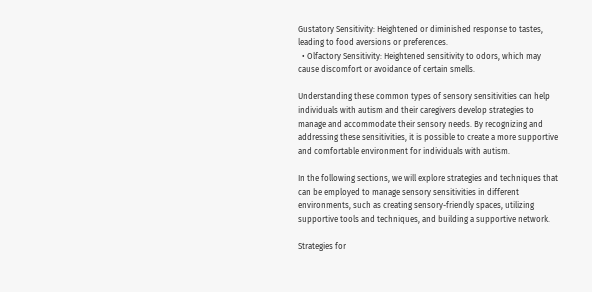Gustatory Sensitivity: Heightened or diminished response to tastes, leading to food aversions or preferences.
  • Olfactory Sensitivity: Heightened sensitivity to odors, which may cause discomfort or avoidance of certain smells.

Understanding these common types of sensory sensitivities can help individuals with autism and their caregivers develop strategies to manage and accommodate their sensory needs. By recognizing and addressing these sensitivities, it is possible to create a more supportive and comfortable environment for individuals with autism.

In the following sections, we will explore strategies and techniques that can be employed to manage sensory sensitivities in different environments, such as creating sensory-friendly spaces, utilizing supportive tools and techniques, and building a supportive network.

Strategies for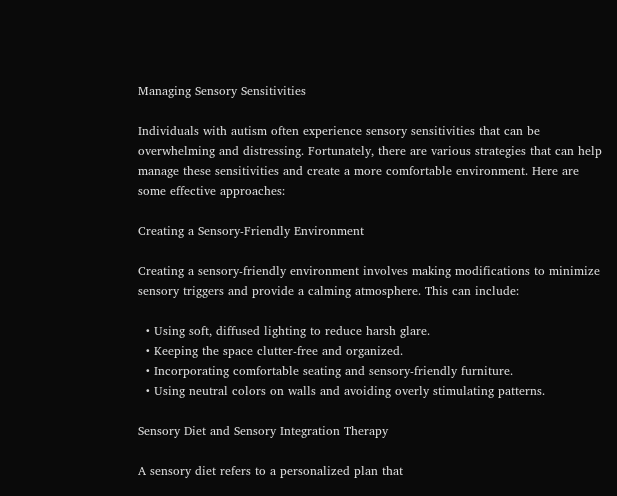Managing Sensory Sensitivities

Individuals with autism often experience sensory sensitivities that can be overwhelming and distressing. Fortunately, there are various strategies that can help manage these sensitivities and create a more comfortable environment. Here are some effective approaches:

Creating a Sensory-Friendly Environment

Creating a sensory-friendly environment involves making modifications to minimize sensory triggers and provide a calming atmosphere. This can include:

  • Using soft, diffused lighting to reduce harsh glare.
  • Keeping the space clutter-free and organized.
  • Incorporating comfortable seating and sensory-friendly furniture.
  • Using neutral colors on walls and avoiding overly stimulating patterns.

Sensory Diet and Sensory Integration Therapy

A sensory diet refers to a personalized plan that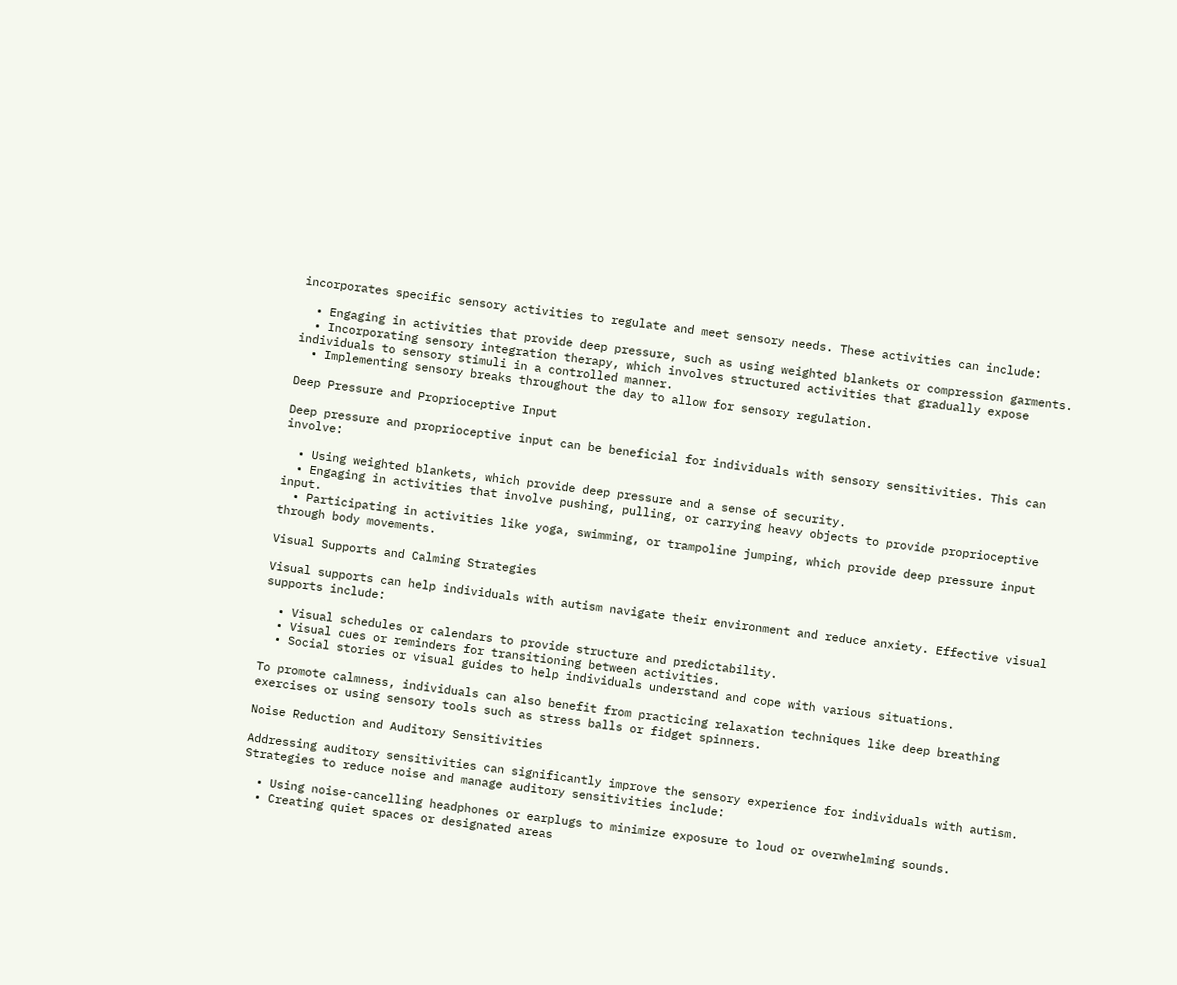incorporates specific sensory activities to regulate and meet sensory needs. These activities can include:

  • Engaging in activities that provide deep pressure, such as using weighted blankets or compression garments.
  • Incorporating sensory integration therapy, which involves structured activities that gradually expose individuals to sensory stimuli in a controlled manner.
  • Implementing sensory breaks throughout the day to allow for sensory regulation.

Deep Pressure and Proprioceptive Input

Deep pressure and proprioceptive input can be beneficial for individuals with sensory sensitivities. This can involve:

  • Using weighted blankets, which provide deep pressure and a sense of security.
  • Engaging in activities that involve pushing, pulling, or carrying heavy objects to provide proprioceptive input.
  • Participating in activities like yoga, swimming, or trampoline jumping, which provide deep pressure input through body movements.

Visual Supports and Calming Strategies

Visual supports can help individuals with autism navigate their environment and reduce anxiety. Effective visual supports include:

  • Visual schedules or calendars to provide structure and predictability.
  • Visual cues or reminders for transitioning between activities.
  • Social stories or visual guides to help individuals understand and cope with various situations.

To promote calmness, individuals can also benefit from practicing relaxation techniques like deep breathing exercises or using sensory tools such as stress balls or fidget spinners.

Noise Reduction and Auditory Sensitivities

Addressing auditory sensitivities can significantly improve the sensory experience for individuals with autism. Strategies to reduce noise and manage auditory sensitivities include:

  • Using noise-cancelling headphones or earplugs to minimize exposure to loud or overwhelming sounds.
  • Creating quiet spaces or designated areas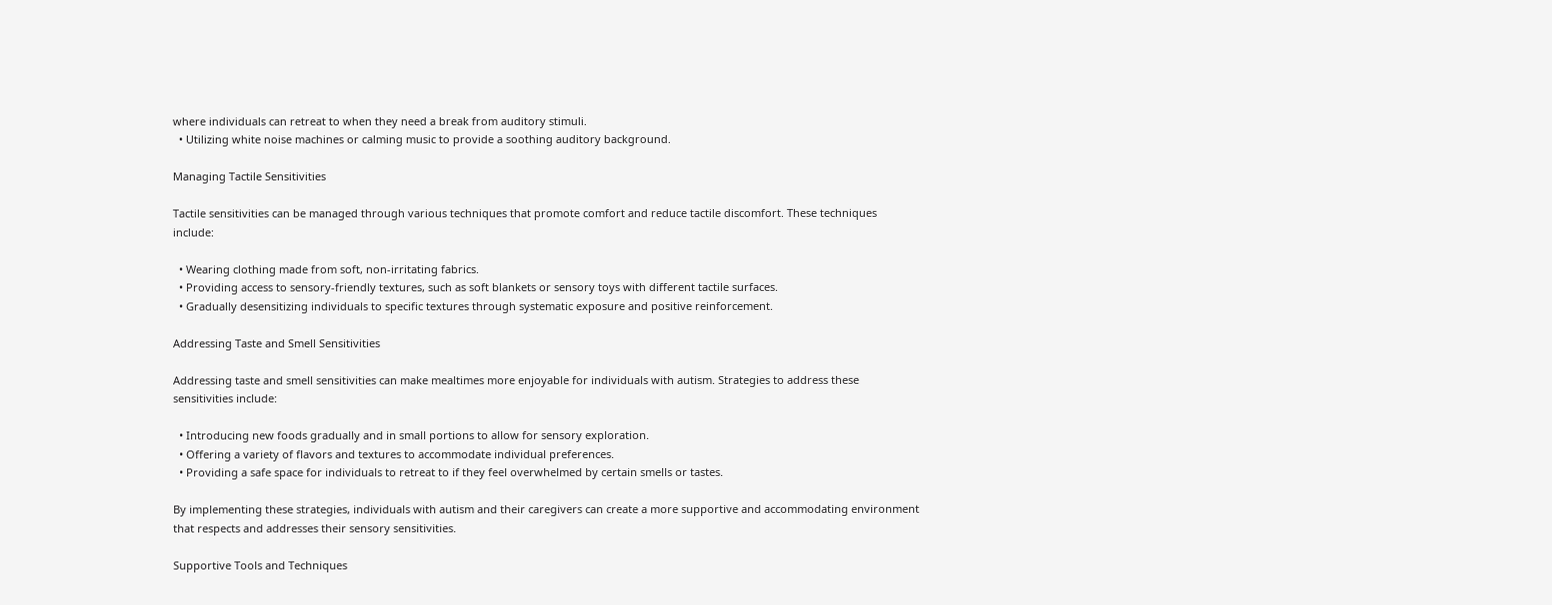where individuals can retreat to when they need a break from auditory stimuli.
  • Utilizing white noise machines or calming music to provide a soothing auditory background.

Managing Tactile Sensitivities

Tactile sensitivities can be managed through various techniques that promote comfort and reduce tactile discomfort. These techniques include:

  • Wearing clothing made from soft, non-irritating fabrics.
  • Providing access to sensory-friendly textures, such as soft blankets or sensory toys with different tactile surfaces.
  • Gradually desensitizing individuals to specific textures through systematic exposure and positive reinforcement.

Addressing Taste and Smell Sensitivities

Addressing taste and smell sensitivities can make mealtimes more enjoyable for individuals with autism. Strategies to address these sensitivities include:

  • Introducing new foods gradually and in small portions to allow for sensory exploration.
  • Offering a variety of flavors and textures to accommodate individual preferences.
  • Providing a safe space for individuals to retreat to if they feel overwhelmed by certain smells or tastes.

By implementing these strategies, individuals with autism and their caregivers can create a more supportive and accommodating environment that respects and addresses their sensory sensitivities.

Supportive Tools and Techniques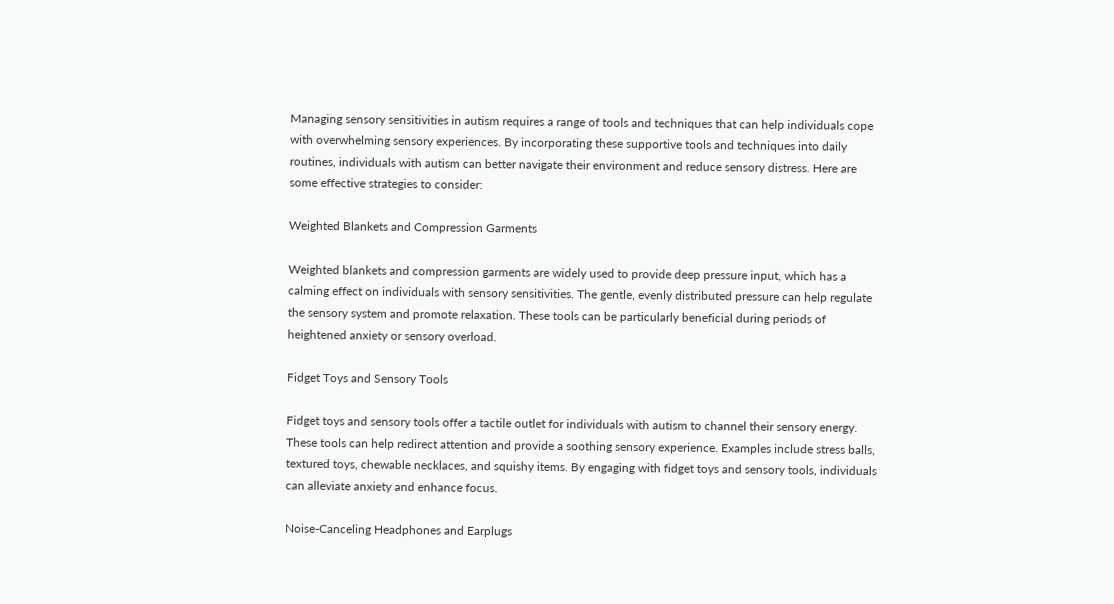Managing sensory sensitivities in autism requires a range of tools and techniques that can help individuals cope with overwhelming sensory experiences. By incorporating these supportive tools and techniques into daily routines, individuals with autism can better navigate their environment and reduce sensory distress. Here are some effective strategies to consider:

Weighted Blankets and Compression Garments

Weighted blankets and compression garments are widely used to provide deep pressure input, which has a calming effect on individuals with sensory sensitivities. The gentle, evenly distributed pressure can help regulate the sensory system and promote relaxation. These tools can be particularly beneficial during periods of heightened anxiety or sensory overload.

Fidget Toys and Sensory Tools

Fidget toys and sensory tools offer a tactile outlet for individuals with autism to channel their sensory energy. These tools can help redirect attention and provide a soothing sensory experience. Examples include stress balls, textured toys, chewable necklaces, and squishy items. By engaging with fidget toys and sensory tools, individuals can alleviate anxiety and enhance focus.

Noise-Canceling Headphones and Earplugs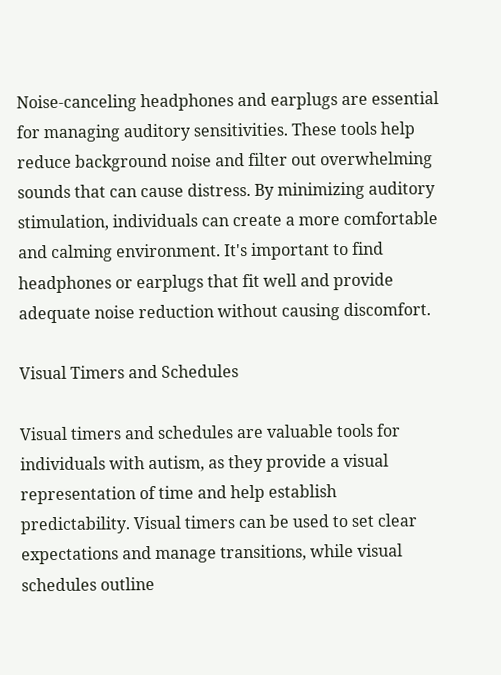Noise-canceling headphones and earplugs are essential for managing auditory sensitivities. These tools help reduce background noise and filter out overwhelming sounds that can cause distress. By minimizing auditory stimulation, individuals can create a more comfortable and calming environment. It's important to find headphones or earplugs that fit well and provide adequate noise reduction without causing discomfort.

Visual Timers and Schedules

Visual timers and schedules are valuable tools for individuals with autism, as they provide a visual representation of time and help establish predictability. Visual timers can be used to set clear expectations and manage transitions, while visual schedules outline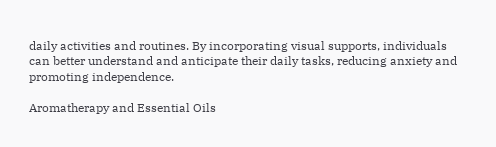daily activities and routines. By incorporating visual supports, individuals can better understand and anticipate their daily tasks, reducing anxiety and promoting independence.

Aromatherapy and Essential Oils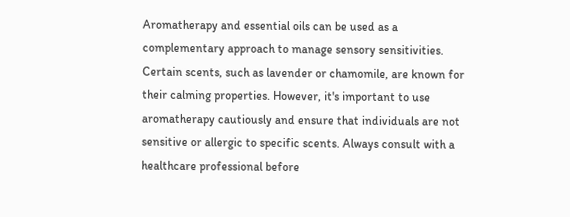Aromatherapy and essential oils can be used as a complementary approach to manage sensory sensitivities. Certain scents, such as lavender or chamomile, are known for their calming properties. However, it's important to use aromatherapy cautiously and ensure that individuals are not sensitive or allergic to specific scents. Always consult with a healthcare professional before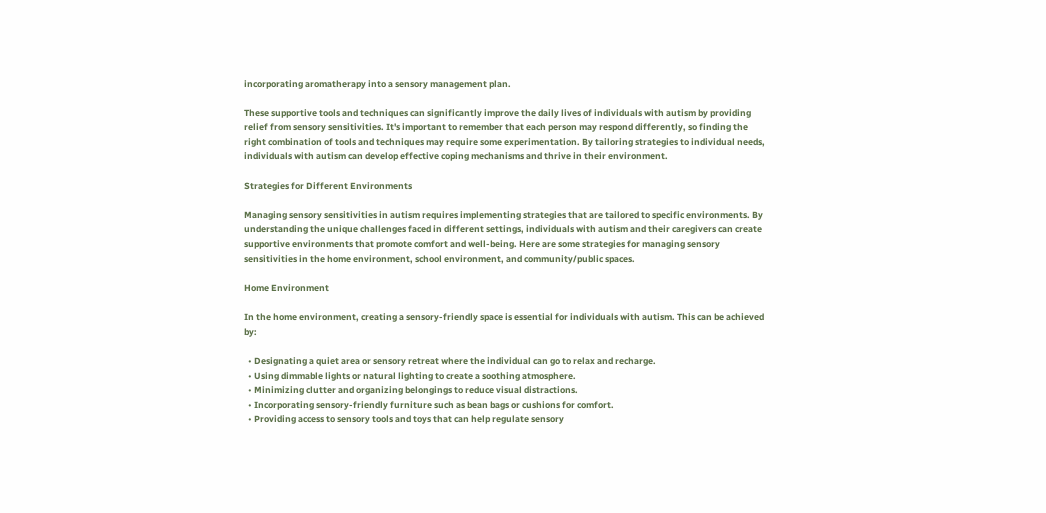incorporating aromatherapy into a sensory management plan.

These supportive tools and techniques can significantly improve the daily lives of individuals with autism by providing relief from sensory sensitivities. It's important to remember that each person may respond differently, so finding the right combination of tools and techniques may require some experimentation. By tailoring strategies to individual needs, individuals with autism can develop effective coping mechanisms and thrive in their environment.

Strategies for Different Environments

Managing sensory sensitivities in autism requires implementing strategies that are tailored to specific environments. By understanding the unique challenges faced in different settings, individuals with autism and their caregivers can create supportive environments that promote comfort and well-being. Here are some strategies for managing sensory sensitivities in the home environment, school environment, and community/public spaces.

Home Environment

In the home environment, creating a sensory-friendly space is essential for individuals with autism. This can be achieved by:

  • Designating a quiet area or sensory retreat where the individual can go to relax and recharge.
  • Using dimmable lights or natural lighting to create a soothing atmosphere.
  • Minimizing clutter and organizing belongings to reduce visual distractions.
  • Incorporating sensory-friendly furniture such as bean bags or cushions for comfort.
  • Providing access to sensory tools and toys that can help regulate sensory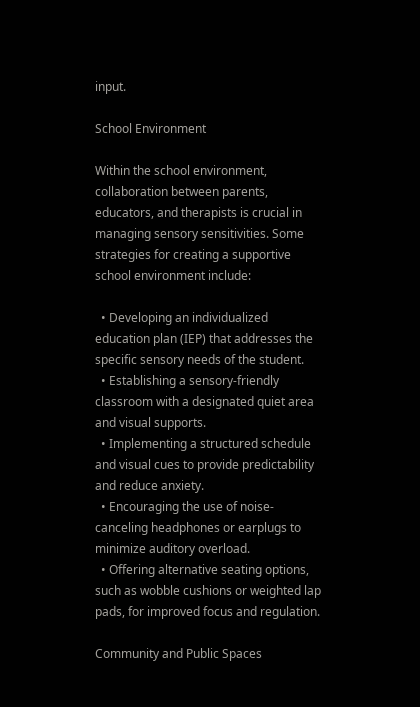input.

School Environment

Within the school environment, collaboration between parents, educators, and therapists is crucial in managing sensory sensitivities. Some strategies for creating a supportive school environment include:

  • Developing an individualized education plan (IEP) that addresses the specific sensory needs of the student.
  • Establishing a sensory-friendly classroom with a designated quiet area and visual supports.
  • Implementing a structured schedule and visual cues to provide predictability and reduce anxiety.
  • Encouraging the use of noise-canceling headphones or earplugs to minimize auditory overload.
  • Offering alternative seating options, such as wobble cushions or weighted lap pads, for improved focus and regulation.

Community and Public Spaces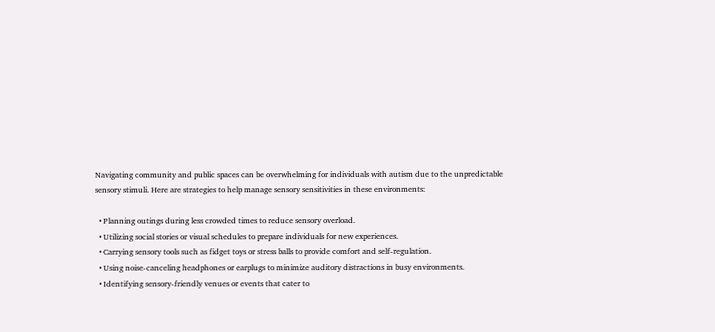Navigating community and public spaces can be overwhelming for individuals with autism due to the unpredictable sensory stimuli. Here are strategies to help manage sensory sensitivities in these environments:

  • Planning outings during less crowded times to reduce sensory overload.
  • Utilizing social stories or visual schedules to prepare individuals for new experiences.
  • Carrying sensory tools such as fidget toys or stress balls to provide comfort and self-regulation.
  • Using noise-canceling headphones or earplugs to minimize auditory distractions in busy environments.
  • Identifying sensory-friendly venues or events that cater to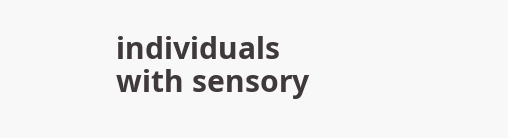individuals with sensory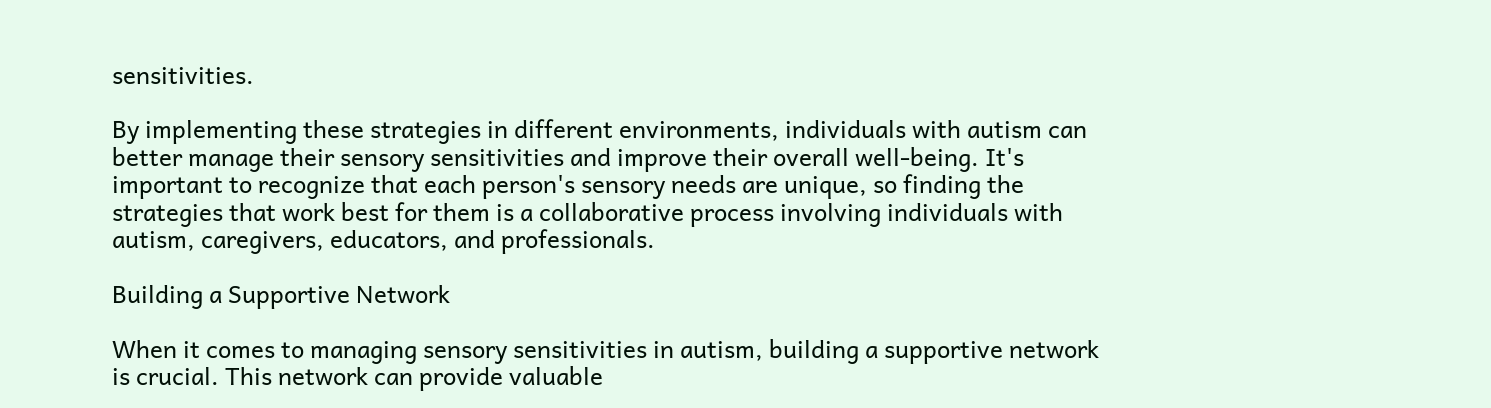sensitivities.

By implementing these strategies in different environments, individuals with autism can better manage their sensory sensitivities and improve their overall well-being. It's important to recognize that each person's sensory needs are unique, so finding the strategies that work best for them is a collaborative process involving individuals with autism, caregivers, educators, and professionals.

Building a Supportive Network

When it comes to managing sensory sensitivities in autism, building a supportive network is crucial. This network can provide valuable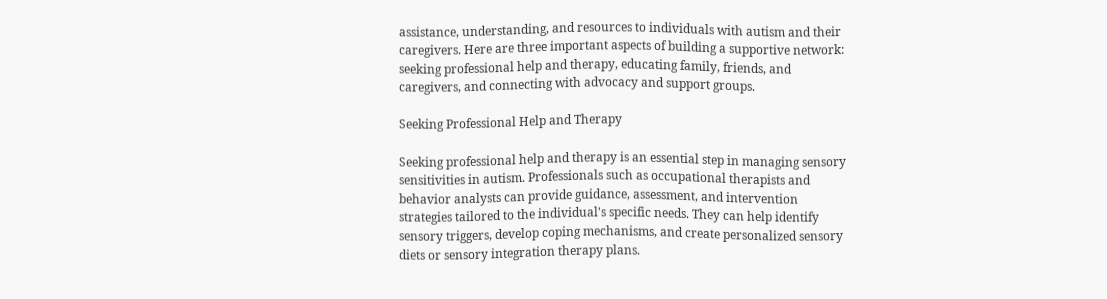assistance, understanding, and resources to individuals with autism and their caregivers. Here are three important aspects of building a supportive network: seeking professional help and therapy, educating family, friends, and caregivers, and connecting with advocacy and support groups.

Seeking Professional Help and Therapy

Seeking professional help and therapy is an essential step in managing sensory sensitivities in autism. Professionals such as occupational therapists and behavior analysts can provide guidance, assessment, and intervention strategies tailored to the individual's specific needs. They can help identify sensory triggers, develop coping mechanisms, and create personalized sensory diets or sensory integration therapy plans.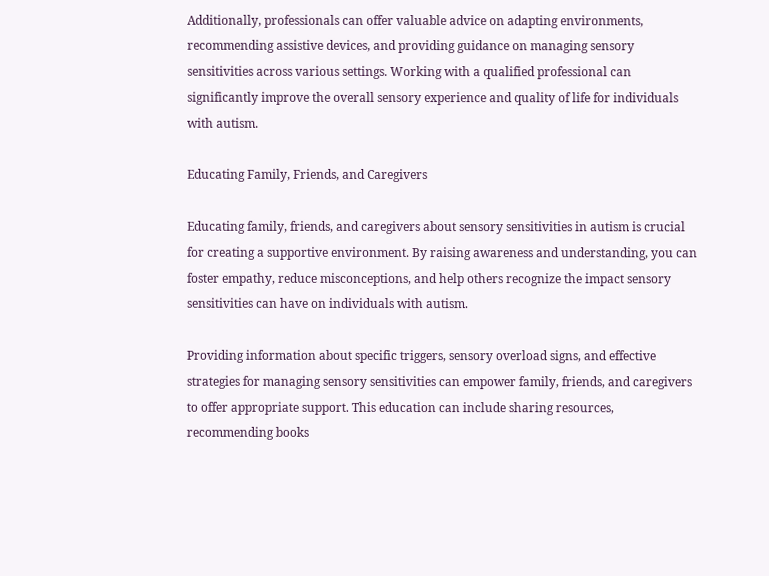Additionally, professionals can offer valuable advice on adapting environments, recommending assistive devices, and providing guidance on managing sensory sensitivities across various settings. Working with a qualified professional can significantly improve the overall sensory experience and quality of life for individuals with autism.

Educating Family, Friends, and Caregivers

Educating family, friends, and caregivers about sensory sensitivities in autism is crucial for creating a supportive environment. By raising awareness and understanding, you can foster empathy, reduce misconceptions, and help others recognize the impact sensory sensitivities can have on individuals with autism.

Providing information about specific triggers, sensory overload signs, and effective strategies for managing sensory sensitivities can empower family, friends, and caregivers to offer appropriate support. This education can include sharing resources, recommending books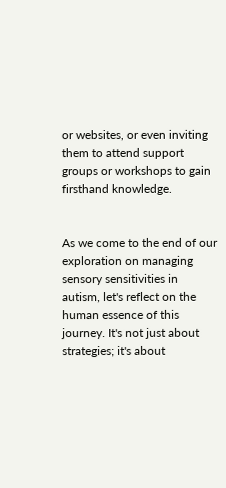or websites, or even inviting them to attend support groups or workshops to gain firsthand knowledge.


As we come to the end of our exploration on managing sensory sensitivities in autism, let's reflect on the human essence of this journey. It's not just about strategies; it's about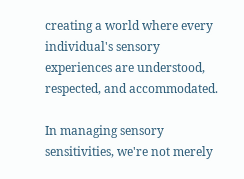creating a world where every individual's sensory experiences are understood, respected, and accommodated.

In managing sensory sensitivities, we're not merely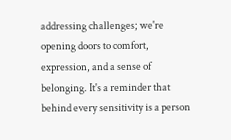addressing challenges; we're opening doors to comfort, expression, and a sense of belonging. It's a reminder that behind every sensitivity is a person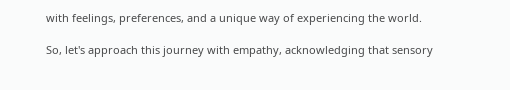with feelings, preferences, and a unique way of experiencing the world.

So, let's approach this journey with empathy, acknowledging that sensory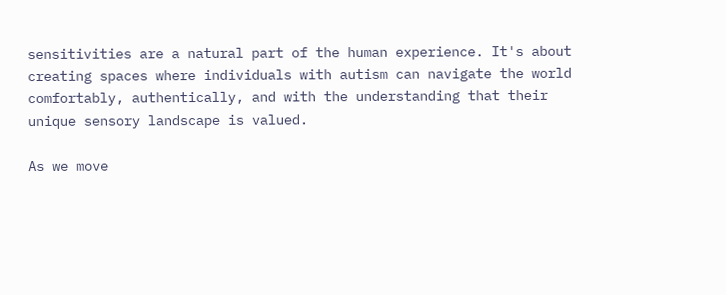sensitivities are a natural part of the human experience. It's about creating spaces where individuals with autism can navigate the world comfortably, authentically, and with the understanding that their unique sensory landscape is valued.

As we move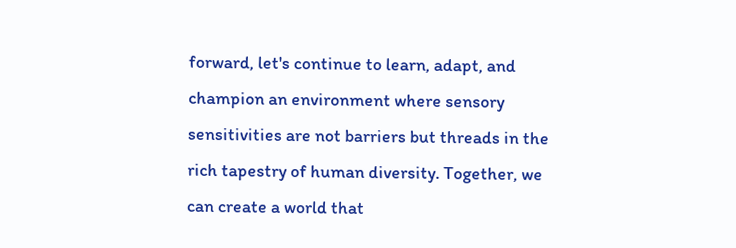forward, let's continue to learn, adapt, and champion an environment where sensory sensitivities are not barriers but threads in the rich tapestry of human diversity. Together, we can create a world that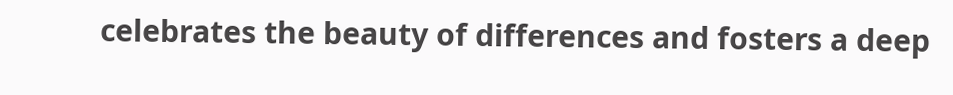celebrates the beauty of differences and fosters a deep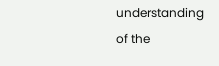understanding of the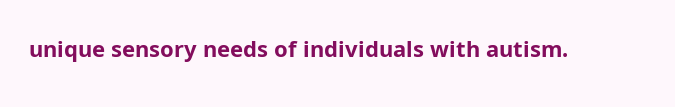unique sensory needs of individuals with autism.